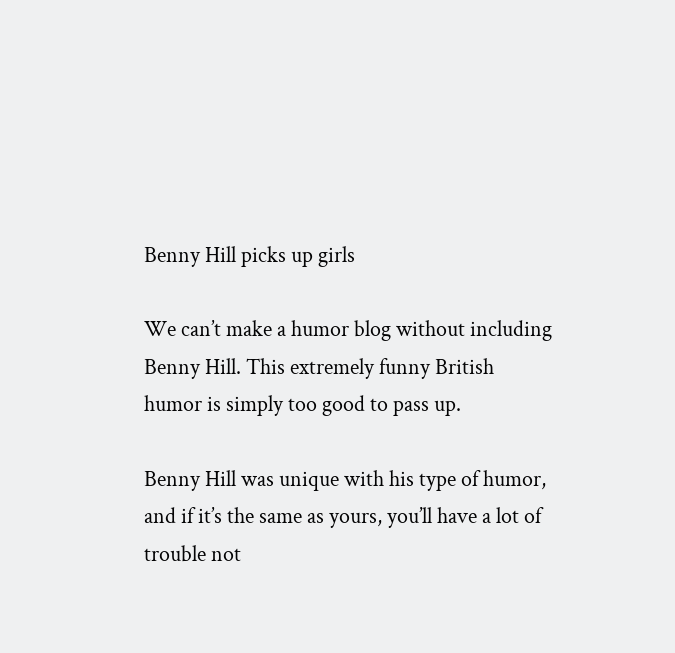Benny Hill picks up girls

We can’t make a humor blog without including Benny Hill. This extremely funny British humor is simply too good to pass up.

Benny Hill was unique with his type of humor, and if it’s the same as yours, you’ll have a lot of trouble not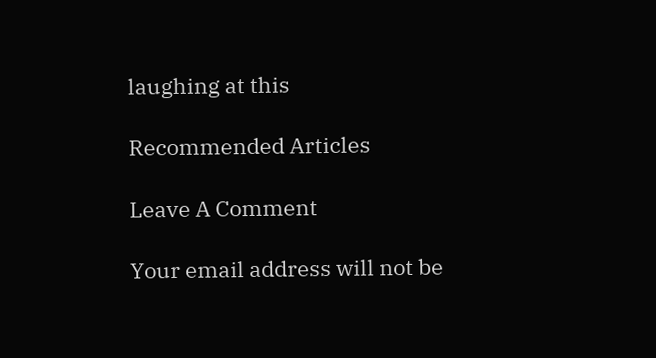laughing at this

Recommended Articles

Leave A Comment

Your email address will not be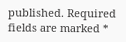published. Required fields are marked *